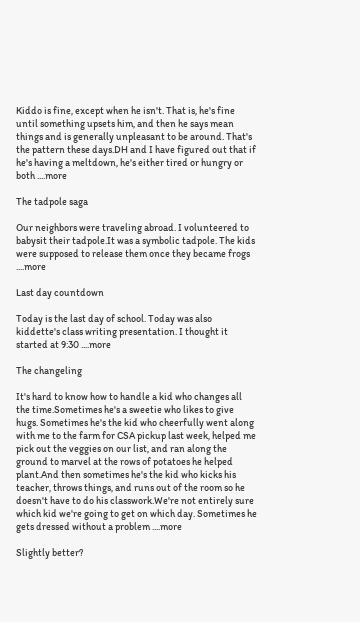Kiddo is fine, except when he isn't. That is, he's fine until something upsets him, and then he says mean things and is generally unpleasant to be around. That's the pattern these days.DH and I have figured out that if he's having a meltdown, he's either tired or hungry or both ....more

The tadpole saga

Our neighbors were traveling abroad. I volunteered to babysit their tadpole.It was a symbolic tadpole. The kids were supposed to release them once they became frogs ....more

Last day countdown

Today is the last day of school. Today was also kiddette's class writing presentation. I thought it started at 9:30 ....more

The changeling

It's hard to know how to handle a kid who changes all the time.Sometimes he's a sweetie who likes to give hugs. Sometimes he's the kid who cheerfully went along with me to the farm for CSA pickup last week, helped me pick out the veggies on our list, and ran along the ground to marvel at the rows of potatoes he helped plant.And then sometimes he's the kid who kicks his teacher, throws things, and runs out of the room so he doesn't have to do his classwork.We're not entirely sure which kid we're going to get on which day. Sometimes he gets dressed without a problem ....more

Slightly better?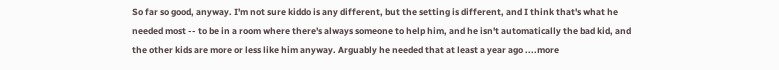So far so good, anyway. I'm not sure kiddo is any different, but the setting is different, and I think that's what he needed most -- to be in a room where there's always someone to help him, and he isn't automatically the bad kid, and the other kids are more or less like him anyway. Arguably he needed that at least a year ago ....more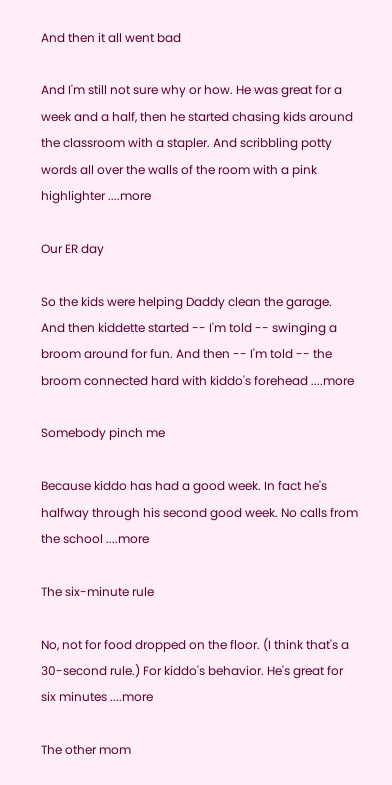And then it all went bad

And I'm still not sure why or how. He was great for a week and a half, then he started chasing kids around the classroom with a stapler. And scribbling potty words all over the walls of the room with a pink highlighter ....more

Our ER day

So the kids were helping Daddy clean the garage. And then kiddette started -- I'm told -- swinging a broom around for fun. And then -- I'm told -- the broom connected hard with kiddo's forehead ....more

Somebody pinch me

Because kiddo has had a good week. In fact he's halfway through his second good week. No calls from the school ....more

The six-minute rule

No, not for food dropped on the floor. (I think that's a 30-second rule.) For kiddo's behavior. He's great for six minutes ....more

The other mom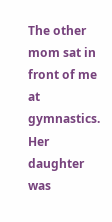The other mom sat in front of me at gymnastics. Her daughter was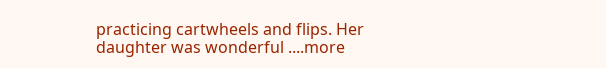practicing cartwheels and flips. Her daughter was wonderful ....more